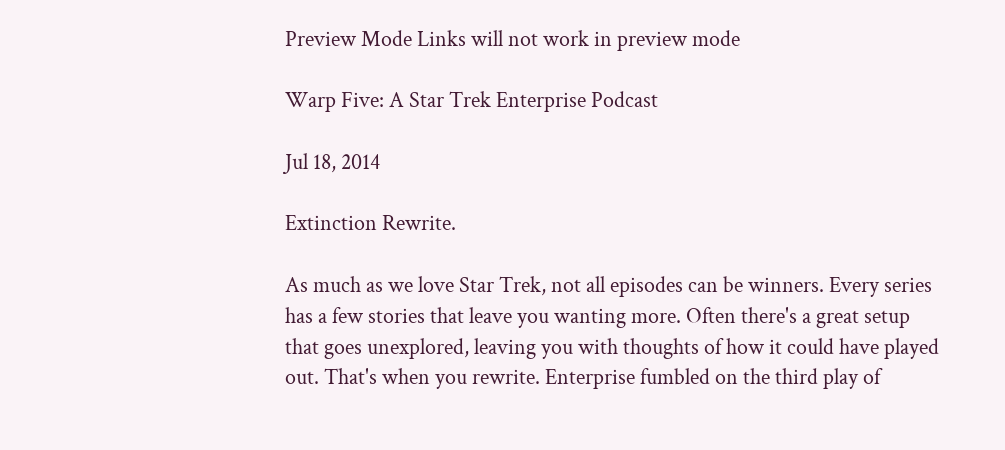Preview Mode Links will not work in preview mode

Warp Five: A Star Trek Enterprise Podcast

Jul 18, 2014

Extinction Rewrite.

As much as we love Star Trek, not all episodes can be winners. Every series has a few stories that leave you wanting more. Often there's a great setup that goes unexplored, leaving you with thoughts of how it could have played out. That's when you rewrite. Enterprise fumbled on the third play of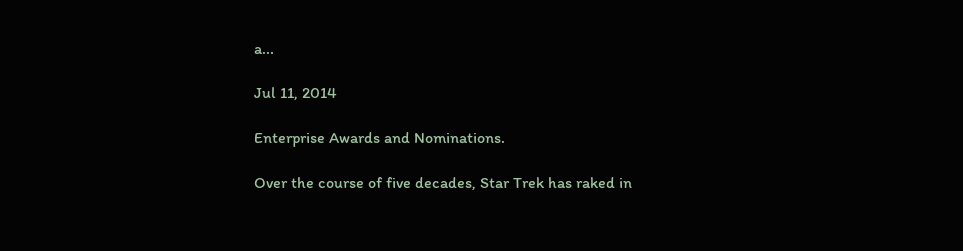a...

Jul 11, 2014

Enterprise Awards and Nominations.

Over the course of five decades, Star Trek has raked in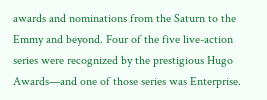awards and nominations from the Saturn to the Emmy and beyond. Four of the five live-action series were recognized by the prestigious Hugo Awards—and one of those series was Enterprise.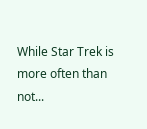While Star Trek is more often than not...